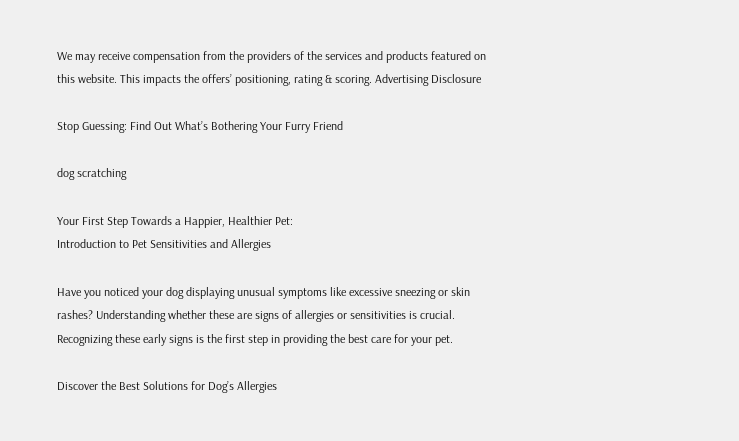We may receive compensation from the providers of the services and products featured on this website. This impacts the offers’ positioning, rating & scoring. Advertising Disclosure

Stop Guessing: Find Out What’s Bothering Your Furry Friend

dog scratching

Your First Step Towards a Happier, Healthier Pet:
Introduction to Pet Sensitivities and Allergies

Have you noticed your dog displaying unusual symptoms like excessive sneezing or skin rashes? Understanding whether these are signs of allergies or sensitivities is crucial. Recognizing these early signs is the first step in providing the best care for your pet.

Discover the Best Solutions for Dog’s Allergies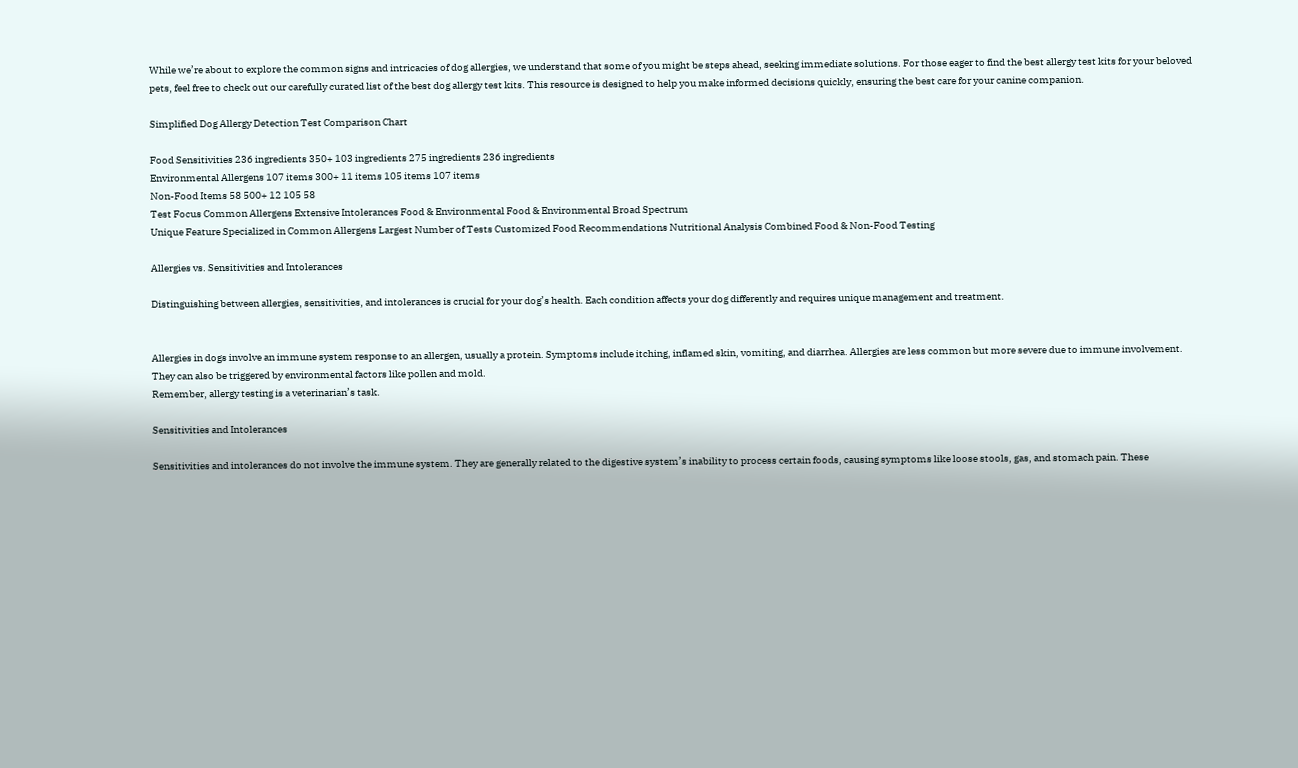While we’re about to explore the common signs and intricacies of dog allergies, we understand that some of you might be steps ahead, seeking immediate solutions. For those eager to find the best allergy test kits for your beloved pets, feel free to check out our carefully curated list of the best dog allergy test kits. This resource is designed to help you make informed decisions quickly, ensuring the best care for your canine companion.

Simplified Dog Allergy Detection Test Comparison Chart

Food Sensitivities 236 ingredients 350+ 103 ingredients 275 ingredients 236 ingredients
Environmental Allergens 107 items 300+ 11 items 105 items 107 items
Non-Food Items 58 500+ 12 105 58
Test Focus Common Allergens Extensive Intolerances Food & Environmental Food & Environmental Broad Spectrum
Unique Feature Specialized in Common Allergens Largest Number of Tests Customized Food Recommendations Nutritional Analysis Combined Food & Non-Food Testing

Allergies vs. Sensitivities and Intolerances

Distinguishing between allergies, sensitivities, and intolerances is crucial for your dog’s health. Each condition affects your dog differently and requires unique management and treatment.


Allergies in dogs involve an immune system response to an allergen, usually a protein. Symptoms include itching, inflamed skin, vomiting, and diarrhea. Allergies are less common but more severe due to immune involvement. They can also be triggered by environmental factors like pollen and mold.
Remember, allergy testing is a veterinarian’s task.

Sensitivities and Intolerances

Sensitivities and intolerances do not involve the immune system. They are generally related to the digestive system’s inability to process certain foods, causing symptoms like loose stools, gas, and stomach pain. These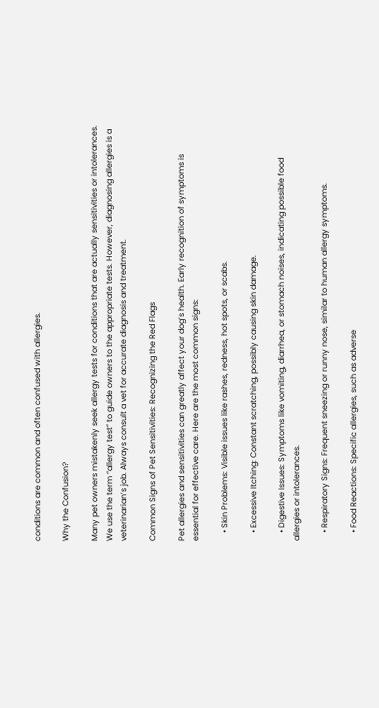conditions are common and often confused with allergies.

Why the Confusion?

Many pet owners mistakenly seek allergy tests for conditions that are actually sensitivities or intolerances. We use the term “allergy test” to guide owners to the appropriate tests. However, diagnosing allergies is a veterinarian’s job. Always consult a vet for accurate diagnosis and treatment.

Common Signs of Pet Sensitivities: Recognizing the Red Flags

Pet allergies and sensitivities can greatly affect your dog’s health. Early recognition of symptoms is essential for effective care. Here are the most common signs:

    • Skin Problems: Visible issues like rashes, redness, hot spots, or scabs.

    • Excessive Itching: Constant scratching, possibly causing skin damage.

    • Digestive Issues: Symptoms like vomiting, diarrhea, or stomach noises, indicating possible food allergies or intolerances.

    • Respiratory Signs: Frequent sneezing or runny nose, similar to human allergy symptoms.

    • Food Reactions: Specific allergies, such as adverse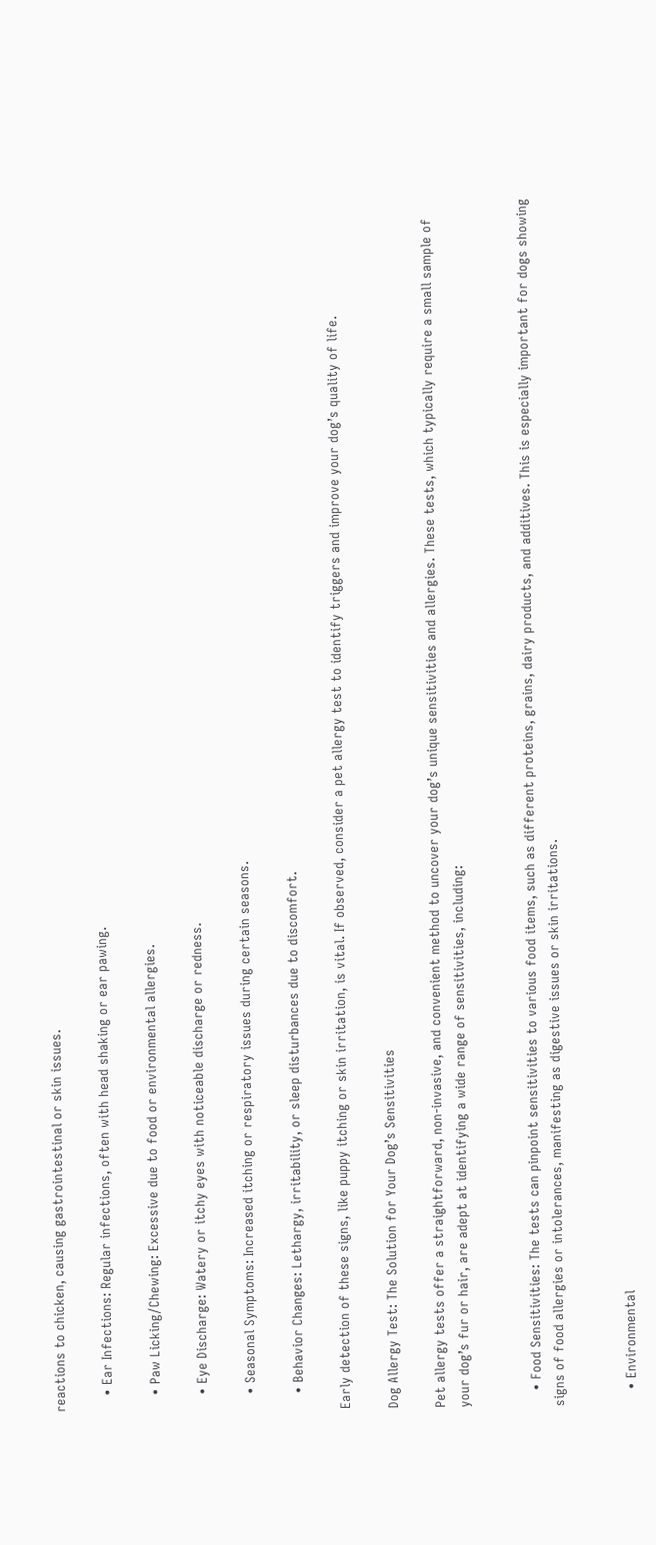reactions to chicken, causing gastrointestinal or skin issues.

    • Ear Infections: Regular infections, often with head shaking or ear pawing.

    • Paw Licking/Chewing: Excessive due to food or environmental allergies.

    • Eye Discharge: Watery or itchy eyes with noticeable discharge or redness.

    • Seasonal Symptoms: Increased itching or respiratory issues during certain seasons.

    • Behavior Changes: Lethargy, irritability, or sleep disturbances due to discomfort.

Early detection of these signs, like puppy itching or skin irritation, is vital. If observed, consider a pet allergy test to identify triggers and improve your dog’s quality of life.

Dog Allergy Test: The Solution for Your Dog’s Sensitivities

Pet allergy tests offer a straightforward, non-invasive, and convenient method to uncover your dog’s unique sensitivities and allergies. These tests, which typically require a small sample of your dog’s fur or hair, are adept at identifying a wide range of sensitivities, including:


    • Food Sensitivities: The tests can pinpoint sensitivities to various food items, such as different proteins, grains, dairy products, and additives. This is especially important for dogs showing signs of food allergies or intolerances, manifesting as digestive issues or skin irritations.


    • Environmental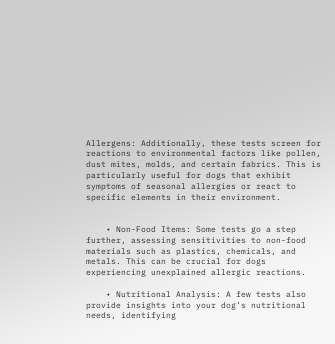Allergens: Additionally, these tests screen for reactions to environmental factors like pollen, dust mites, molds, and certain fabrics. This is particularly useful for dogs that exhibit symptoms of seasonal allergies or react to specific elements in their environment.


    • Non-Food Items: Some tests go a step further, assessing sensitivities to non-food materials such as plastics, chemicals, and metals. This can be crucial for dogs experiencing unexplained allergic reactions.

    • Nutritional Analysis: A few tests also provide insights into your dog’s nutritional needs, identifying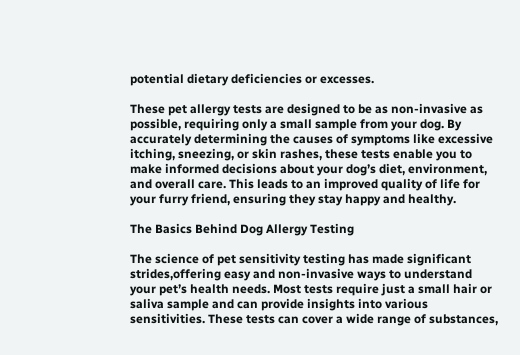potential dietary deficiencies or excesses.

These pet allergy tests are designed to be as non-invasive as possible, requiring only a small sample from your dog. By accurately determining the causes of symptoms like excessive itching, sneezing, or skin rashes, these tests enable you to make informed decisions about your dog’s diet, environment, and overall care. This leads to an improved quality of life for your furry friend, ensuring they stay happy and healthy.

The Basics Behind Dog Allergy Testing

The science of pet sensitivity testing has made significant strides,offering easy and non-invasive ways to understand your pet’s health needs. Most tests require just a small hair or saliva sample and can provide insights into various sensitivities. These tests can cover a wide range of substances,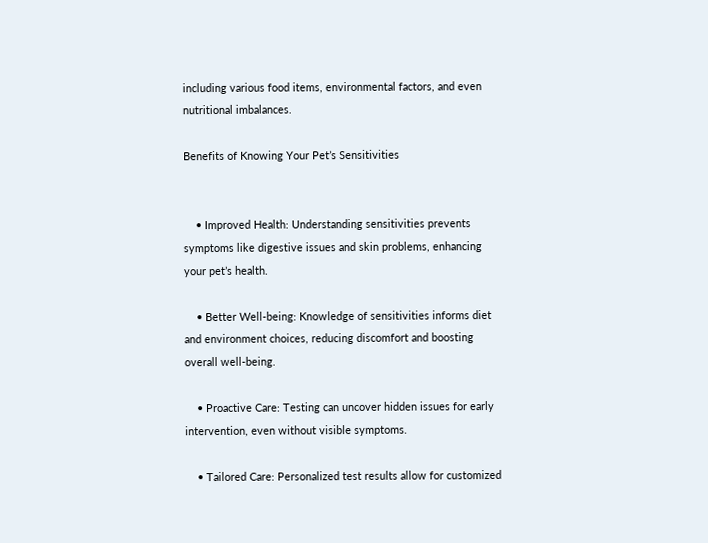including various food items, environmental factors, and even nutritional imbalances.

Benefits of Knowing Your Pet’s Sensitivities


    • Improved Health: Understanding sensitivities prevents symptoms like digestive issues and skin problems, enhancing your pet’s health.

    • Better Well-being: Knowledge of sensitivities informs diet and environment choices, reducing discomfort and boosting overall well-being.

    • Proactive Care: Testing can uncover hidden issues for early intervention, even without visible symptoms.

    • Tailored Care: Personalized test results allow for customized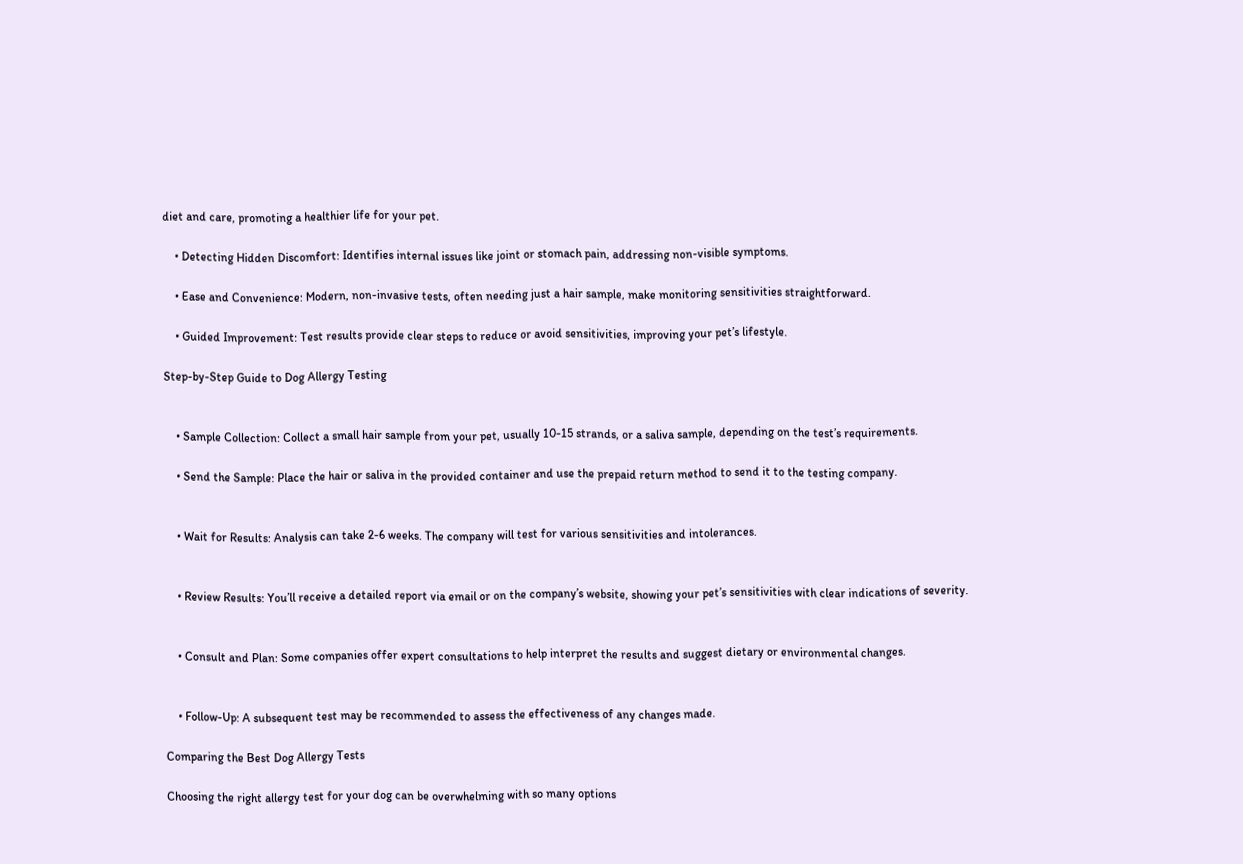diet and care, promoting a healthier life for your pet.

    • Detecting Hidden Discomfort: Identifies internal issues like joint or stomach pain, addressing non-visible symptoms.

    • Ease and Convenience: Modern, non-invasive tests, often needing just a hair sample, make monitoring sensitivities straightforward.

    • Guided Improvement: Test results provide clear steps to reduce or avoid sensitivities, improving your pet’s lifestyle.

Step-by-Step Guide to Dog Allergy Testing


    • Sample Collection: Collect a small hair sample from your pet, usually 10-15 strands, or a saliva sample, depending on the test’s requirements.

    • Send the Sample: Place the hair or saliva in the provided container and use the prepaid return method to send it to the testing company.


    • Wait for Results: Analysis can take 2-6 weeks. The company will test for various sensitivities and intolerances.


    • Review Results: You’ll receive a detailed report via email or on the company’s website, showing your pet’s sensitivities with clear indications of severity.


    • Consult and Plan: Some companies offer expert consultations to help interpret the results and suggest dietary or environmental changes.


    • Follow-Up: A subsequent test may be recommended to assess the effectiveness of any changes made.

Comparing the Best Dog Allergy Tests

Choosing the right allergy test for your dog can be overwhelming with so many options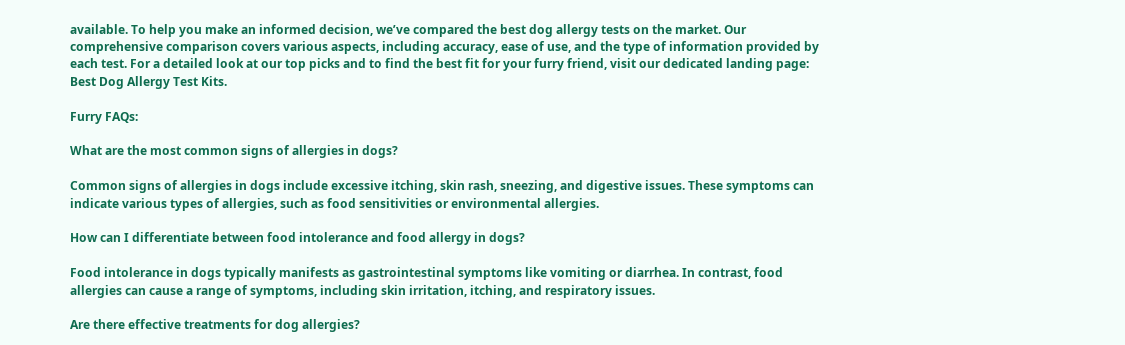available. To help you make an informed decision, we’ve compared the best dog allergy tests on the market. Our comprehensive comparison covers various aspects, including accuracy, ease of use, and the type of information provided by each test. For a detailed look at our top picks and to find the best fit for your furry friend, visit our dedicated landing page: Best Dog Allergy Test Kits.

Furry FAQs:

What are the most common signs of allergies in dogs?

Common signs of allergies in dogs include excessive itching, skin rash, sneezing, and digestive issues. These symptoms can indicate various types of allergies, such as food sensitivities or environmental allergies.

How can I differentiate between food intolerance and food allergy in dogs?

Food intolerance in dogs typically manifests as gastrointestinal symptoms like vomiting or diarrhea. In contrast, food allergies can cause a range of symptoms, including skin irritation, itching, and respiratory issues.

Are there effective treatments for dog allergies?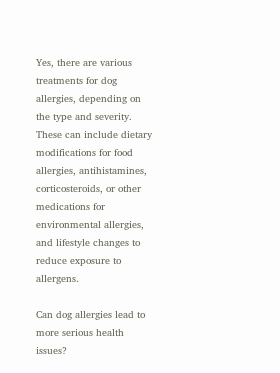Yes, there are various treatments for dog allergies, depending on the type and severity. These can include dietary modifications for food allergies, antihistamines, corticosteroids, or other medications for environmental allergies, and lifestyle changes to reduce exposure to allergens.

Can dog allergies lead to more serious health issues?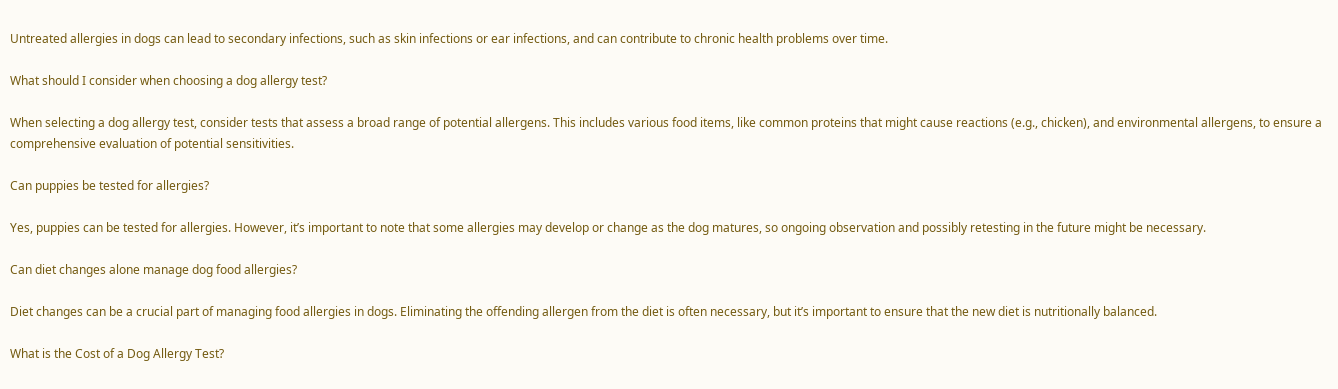Untreated allergies in dogs can lead to secondary infections, such as skin infections or ear infections, and can contribute to chronic health problems over time.

What should I consider when choosing a dog allergy test?

When selecting a dog allergy test, consider tests that assess a broad range of potential allergens. This includes various food items, like common proteins that might cause reactions (e.g., chicken), and environmental allergens, to ensure a comprehensive evaluation of potential sensitivities.

Can puppies be tested for allergies?

Yes, puppies can be tested for allergies. However, it’s important to note that some allergies may develop or change as the dog matures, so ongoing observation and possibly retesting in the future might be necessary.

Can diet changes alone manage dog food allergies?

Diet changes can be a crucial part of managing food allergies in dogs. Eliminating the offending allergen from the diet is often necessary, but it’s important to ensure that the new diet is nutritionally balanced.

What is the Cost of a Dog Allergy Test?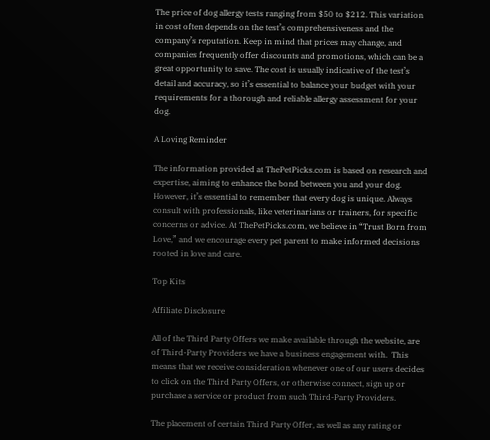The price of dog allergy tests ranging from $50 to $212. This variation in cost often depends on the test’s comprehensiveness and the company’s reputation. Keep in mind that prices may change, and companies frequently offer discounts and promotions, which can be a great opportunity to save. The cost is usually indicative of the test’s detail and accuracy, so it’s essential to balance your budget with your requirements for a thorough and reliable allergy assessment for your dog.

A Loving Reminder

The information provided at ThePetPicks.com is based on research and expertise, aiming to enhance the bond between you and your dog. However, it’s essential to remember that every dog is unique. Always consult with professionals, like veterinarians or trainers, for specific concerns or advice. At ThePetPicks.com, we believe in “Trust Born from Love,” and we encourage every pet parent to make informed decisions rooted in love and care.

Top Kits

Affiliate Disclosure

All of the Third Party Offers we make available through the website, are of Third-Party Providers we have a business engagement with.  This means that we receive consideration whenever one of our users decides to click on the Third Party Offers, or otherwise connect, sign up or purchase a service or product from such Third-Party Providers.

The placement of certain Third Party Offer, as well as any rating or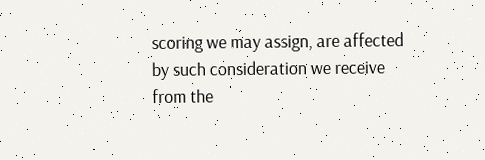scoring we may assign, are affected by such consideration we receive from the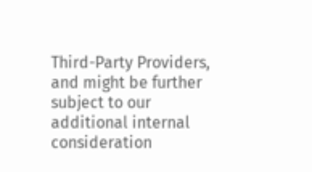Third-Party Providers, and might be further subject to our additional internal consideration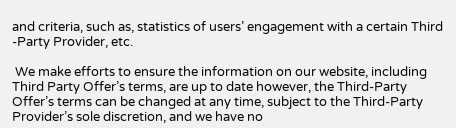and criteria, such as, statistics of users’ engagement with a certain Third -Party Provider, etc.

 We make efforts to ensure the information on our website, including Third Party Offer’s terms, are up to date however, the Third-Party Offer’s terms can be changed at any time, subject to the Third-Party Provider’s sole discretion, and we have no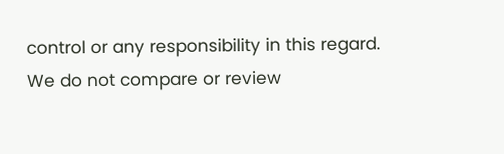control or any responsibility in this regard. We do not compare or review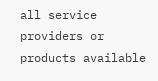all service providers or products available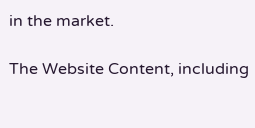in the market.

The Website Content, including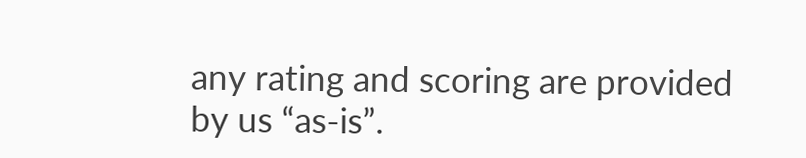any rating and scoring are provided by us “as-is”.